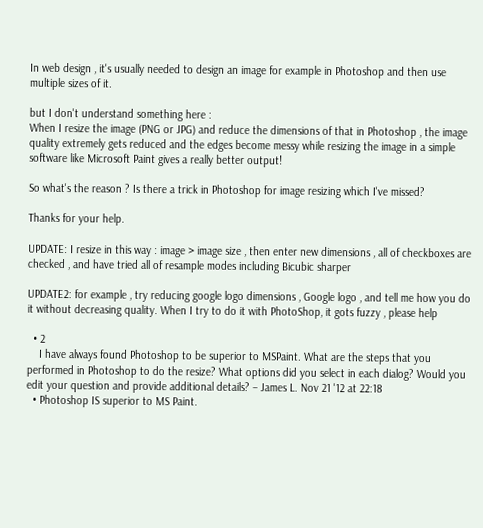In web design , it's usually needed to design an image for example in Photoshop and then use multiple sizes of it.

but I don't understand something here :
When I resize the image (PNG or JPG) and reduce the dimensions of that in Photoshop , the image quality extremely gets reduced and the edges become messy while resizing the image in a simple software like Microsoft Paint gives a really better output!

So what's the reason ? Is there a trick in Photoshop for image resizing which I've missed?

Thanks for your help.

UPDATE: I resize in this way : image > image size , then enter new dimensions , all of checkboxes are checked , and have tried all of resample modes including Bicubic sharper

UPDATE2: for example , try reducing google logo dimensions , Google logo , and tell me how you do it without decreasing quality. When I try to do it with PhotoShop, it gots fuzzy , please help

  • 2
    I have always found Photoshop to be superior to MSPaint. What are the steps that you performed in Photoshop to do the resize? What options did you select in each dialog? Would you edit your question and provide additional details? – James L. Nov 21 '12 at 22:18
  • Photoshop IS superior to MS Paint.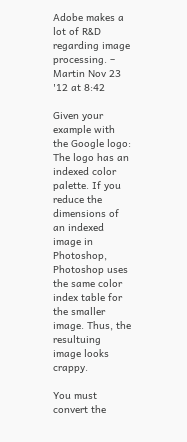Adobe makes a lot of R&D regarding image processing. – Martin Nov 23 '12 at 8:42

Given your example with the Google logo: The logo has an indexed color palette. If you reduce the dimensions of an indexed image in Photoshop, Photoshop uses the same color index table for the smaller image. Thus, the resultuing image looks crappy.

You must convert the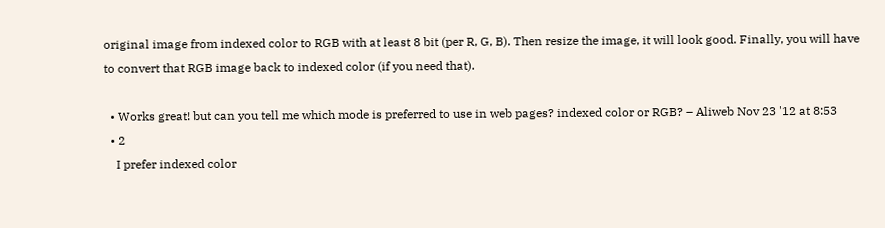original image from indexed color to RGB with at least 8 bit (per R, G, B). Then resize the image, it will look good. Finally, you will have to convert that RGB image back to indexed color (if you need that).

  • Works great! but can you tell me which mode is preferred to use in web pages? indexed color or RGB? – Aliweb Nov 23 '12 at 8:53
  • 2
    I prefer indexed color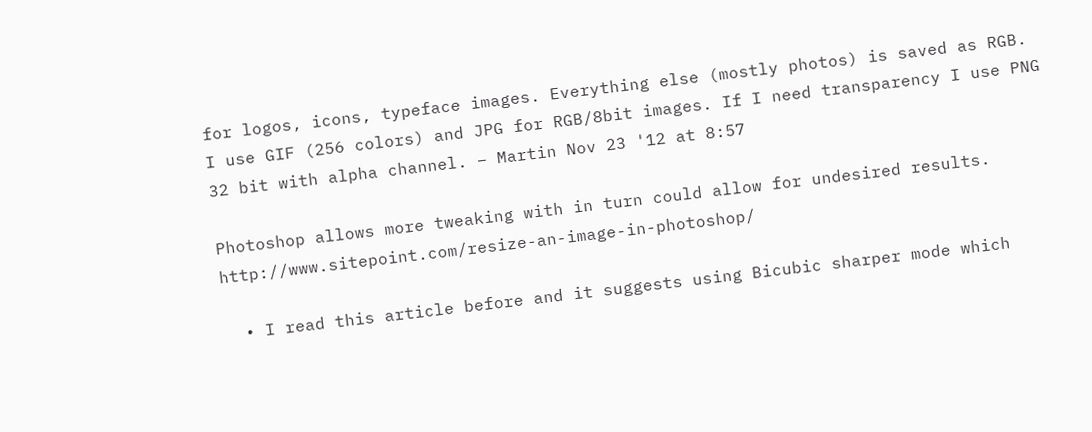for logos, icons, typeface images. Everything else (mostly photos) is saved as RGB. I use GIF (256 colors) and JPG for RGB/8bit images. If I need transparency I use PNG 32 bit with alpha channel. – Martin Nov 23 '12 at 8:57

Photoshop allows more tweaking with in turn could allow for undesired results. http://www.sitepoint.com/resize-an-image-in-photoshop/

  • I read this article before and it suggests using Bicubic sharper mode which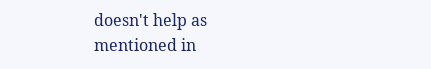doesn't help as mentioned in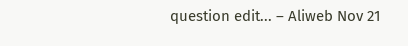question edit... – Aliweb Nov 21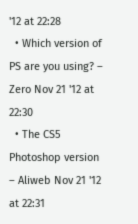'12 at 22:28
  • Which version of PS are you using? – Zero Nov 21 '12 at 22:30
  • The CS5 Photoshop version – Aliweb Nov 21 '12 at 22:31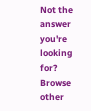Not the answer you're looking for? Browse other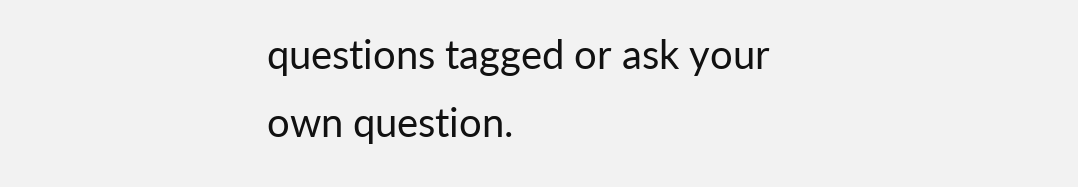questions tagged or ask your own question.